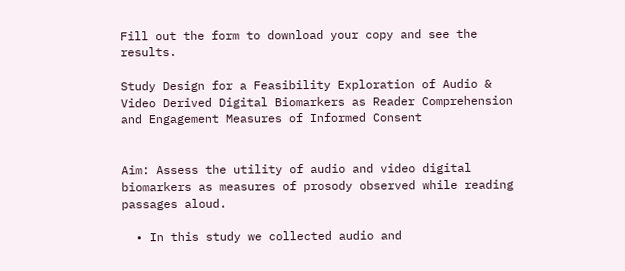Fill out the form to download your copy and see the results.

Study Design for a Feasibility Exploration of Audio & Video Derived Digital Biomarkers as Reader Comprehension and Engagement Measures of Informed Consent


Aim: Assess the utility of audio and video digital biomarkers as measures of prosody observed while reading passages aloud.

  • In this study we collected audio and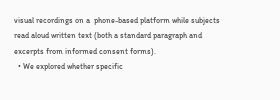visual recordings on a  phone-based platform while subjects read aloud written text (both a standard paragraph and excerpts from informed consent forms).
  • We explored whether specific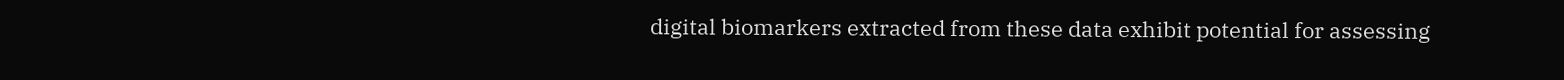digital biomarkers extracted from these data exhibit potential for assessing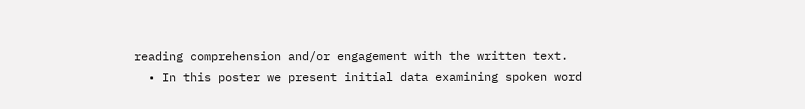reading comprehension and/or engagement with the written text.
  • In this poster we present initial data examining spoken word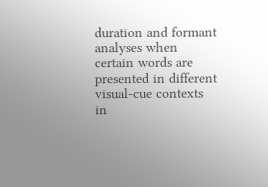duration and formant analyses when certain words are presented in different visual-cue contexts in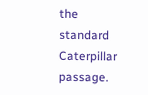the standard Caterpillar passage.